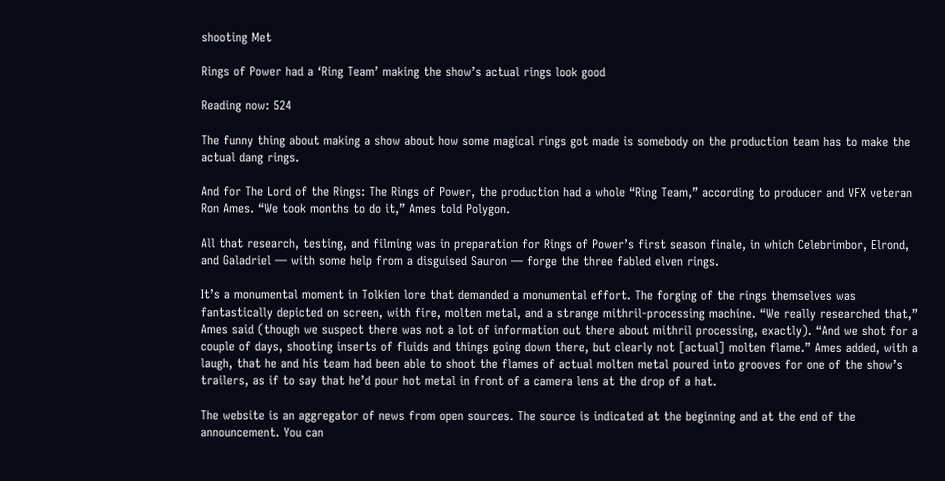shooting Met

Rings of Power had a ‘Ring Team’ making the show’s actual rings look good

Reading now: 524

The funny thing about making a show about how some magical rings got made is somebody on the production team has to make the actual dang rings.

And for The Lord of the Rings: The Rings of Power, the production had a whole “Ring Team,” according to producer and VFX veteran Ron Ames. “We took months to do it,” Ames told Polygon.

All that research, testing, and filming was in preparation for Rings of Power’s first season finale, in which Celebrimbor, Elrond, and Galadriel — with some help from a disguised Sauron — forge the three fabled elven rings.

It’s a monumental moment in Tolkien lore that demanded a monumental effort. The forging of the rings themselves was fantastically depicted on screen, with fire, molten metal, and a strange mithril-processing machine. “We really researched that,” Ames said (though we suspect there was not a lot of information out there about mithril processing, exactly). “And we shot for a couple of days, shooting inserts of fluids and things going down there, but clearly not [actual] molten flame.” Ames added, with a laugh, that he and his team had been able to shoot the flames of actual molten metal poured into grooves for one of the show’s trailers, as if to say that he’d pour hot metal in front of a camera lens at the drop of a hat.

The website is an aggregator of news from open sources. The source is indicated at the beginning and at the end of the announcement. You can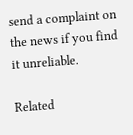send a complaint on the news if you find it unreliable.

Related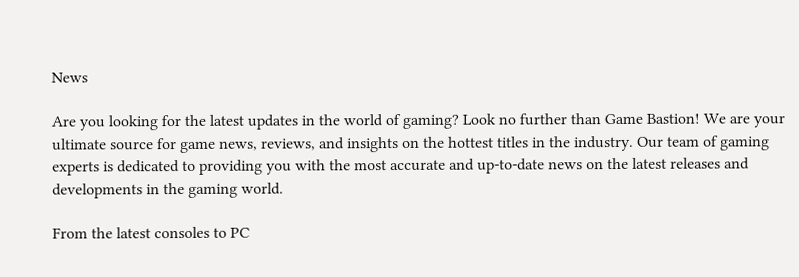News

Are you looking for the latest updates in the world of gaming? Look no further than Game Bastion! We are your ultimate source for game news, reviews, and insights on the hottest titles in the industry. Our team of gaming experts is dedicated to providing you with the most accurate and up-to-date news on the latest releases and developments in the gaming world.

From the latest consoles to PC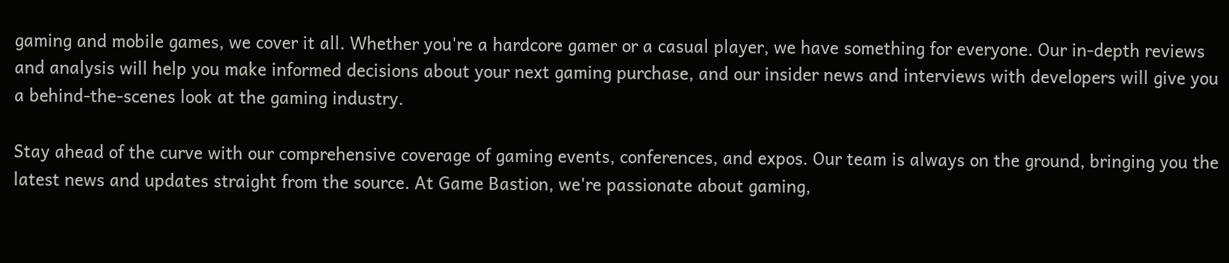gaming and mobile games, we cover it all. Whether you're a hardcore gamer or a casual player, we have something for everyone. Our in-depth reviews and analysis will help you make informed decisions about your next gaming purchase, and our insider news and interviews with developers will give you a behind-the-scenes look at the gaming industry.

Stay ahead of the curve with our comprehensive coverage of gaming events, conferences, and expos. Our team is always on the ground, bringing you the latest news and updates straight from the source. At Game Bastion, we're passionate about gaming,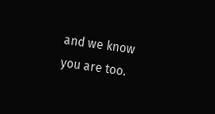and we know you are too.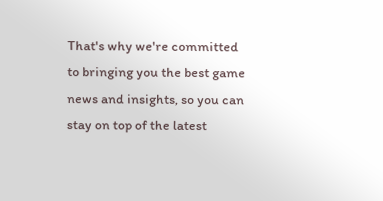That's why we're committed to bringing you the best game news and insights, so you can stay on top of the latest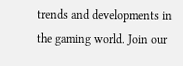trends and developments in the gaming world. Join our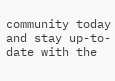community today and stay up-to-date with the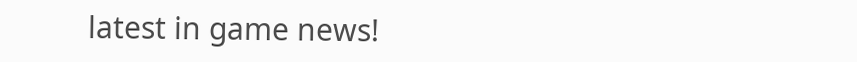latest in game news!